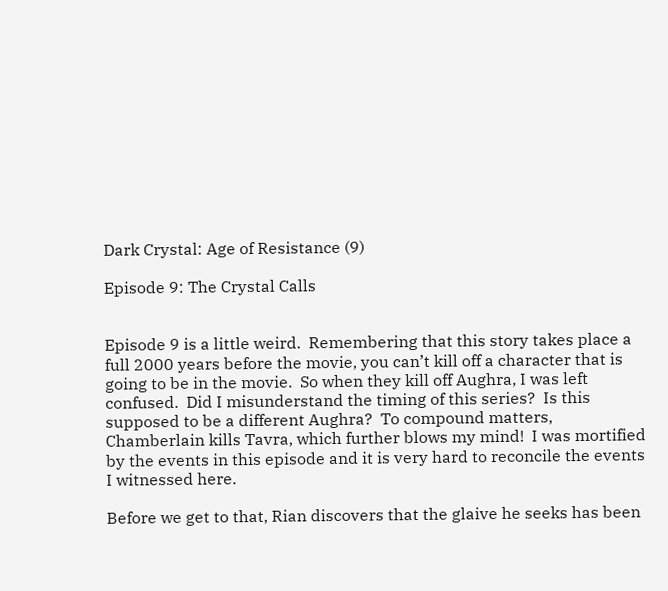Dark Crystal: Age of Resistance (9)

Episode 9: The Crystal Calls


Episode 9 is a little weird.  Remembering that this story takes place a full 2000 years before the movie, you can’t kill off a character that is going to be in the movie.  So when they kill off Aughra, I was left confused.  Did I misunderstand the timing of this series?  Is this supposed to be a different Aughra?  To compound matters, Chamberlain kills Tavra, which further blows my mind!  I was mortified by the events in this episode and it is very hard to reconcile the events I witnessed here.

Before we get to that, Rian discovers that the glaive he seeks has been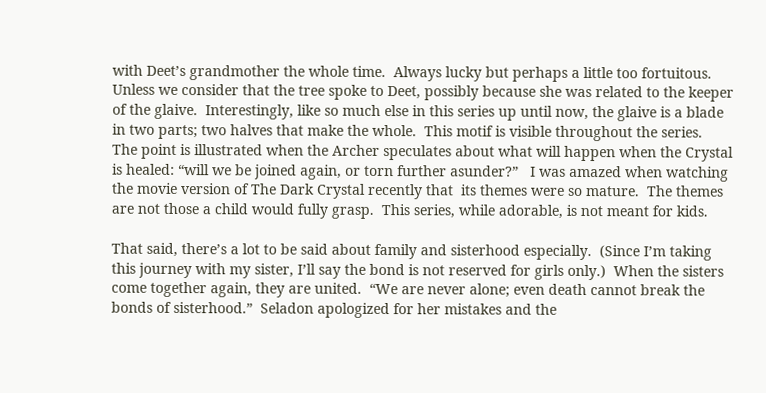with Deet’s grandmother the whole time.  Always lucky but perhaps a little too fortuitous.  Unless we consider that the tree spoke to Deet, possibly because she was related to the keeper of the glaive.  Interestingly, like so much else in this series up until now, the glaive is a blade in two parts; two halves that make the whole.  This motif is visible throughout the series.  The point is illustrated when the Archer speculates about what will happen when the Crystal is healed: “will we be joined again, or torn further asunder?”   I was amazed when watching the movie version of The Dark Crystal recently that  its themes were so mature.  The themes are not those a child would fully grasp.  This series, while adorable, is not meant for kids.

That said, there’s a lot to be said about family and sisterhood especially.  (Since I’m taking this journey with my sister, I’ll say the bond is not reserved for girls only.)  When the sisters come together again, they are united.  “We are never alone; even death cannot break the bonds of sisterhood.”  Seladon apologized for her mistakes and the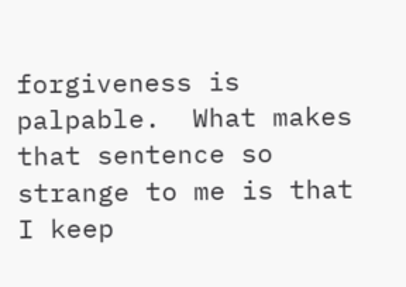forgiveness is palpable.  What makes that sentence so strange to me is that I keep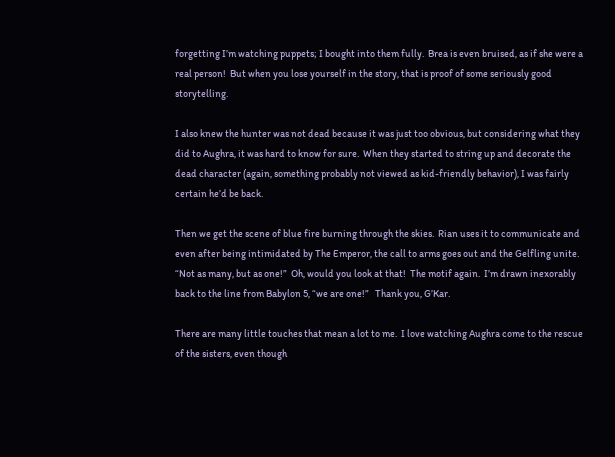forgetting I’m watching puppets; I bought into them fully.  Brea is even bruised, as if she were a real person!  But when you lose yourself in the story, that is proof of some seriously good storytelling.

I also knew the hunter was not dead because it was just too obvious, but considering what they did to Aughra, it was hard to know for sure.  When they started to string up and decorate the dead character (again, something probably not viewed as kid-friendly behavior), I was fairly certain he’d be back.

Then we get the scene of blue fire burning through the skies.  Rian uses it to communicate and even after being intimidated by The Emperor, the call to arms goes out and the Gelfling unite.  “Not as many, but as one!”  Oh, would you look at that!  The motif again.  I’m drawn inexorably back to the line from Babylon 5, “we are one!”   Thank you, G’Kar.

There are many little touches that mean a lot to me.  I love watching Aughra come to the rescue of the sisters, even though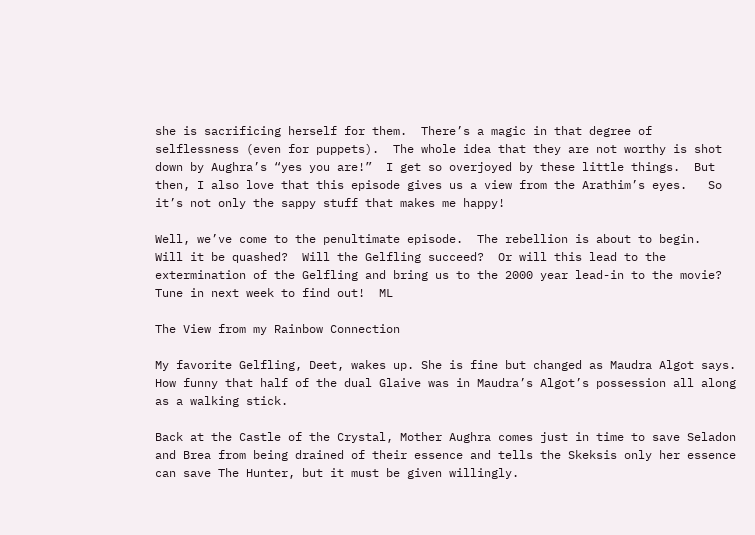she is sacrificing herself for them.  There’s a magic in that degree of selflessness (even for puppets).  The whole idea that they are not worthy is shot down by Aughra’s “yes you are!”  I get so overjoyed by these little things.  But then, I also love that this episode gives us a view from the Arathim’s eyes.   So it’s not only the sappy stuff that makes me happy!

Well, we’ve come to the penultimate episode.  The rebellion is about to begin.  Will it be quashed?  Will the Gelfling succeed?  Or will this lead to the extermination of the Gelfling and bring us to the 2000 year lead-in to the movie?  Tune in next week to find out!  ML

The View from my Rainbow Connection

My favorite Gelfling, Deet, wakes up. She is fine but changed as Maudra Algot says. How funny that half of the dual Glaive was in Maudra’s Algot’s possession all along as a walking stick.

Back at the Castle of the Crystal, Mother Aughra comes just in time to save Seladon and Brea from being drained of their essence and tells the Skeksis only her essence can save The Hunter, but it must be given willingly.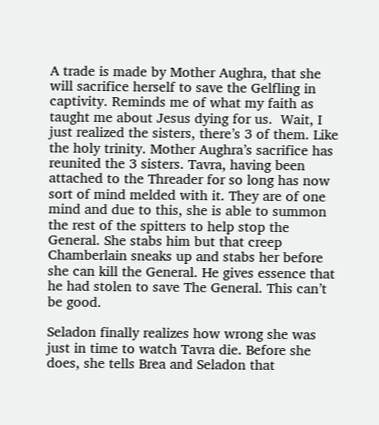A trade is made by Mother Aughra, that she will sacrifice herself to save the Gelfling in captivity. Reminds me of what my faith as taught me about Jesus dying for us.  Wait, I just realized the sisters, there’s 3 of them. Like the holy trinity. Mother Aughra’s sacrifice has reunited the 3 sisters. Tavra, having been attached to the Threader for so long has now sort of mind melded with it. They are of one mind and due to this, she is able to summon the rest of the spitters to help stop the General. She stabs him but that creep Chamberlain sneaks up and stabs her before she can kill the General. He gives essence that he had stolen to save The General. This can’t be good.

Seladon finally realizes how wrong she was just in time to watch Tavra die. Before she does, she tells Brea and Seladon that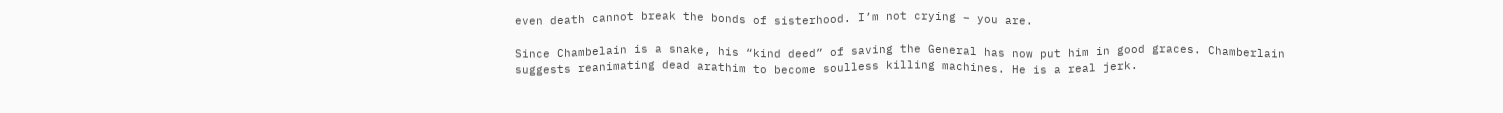even death cannot break the bonds of sisterhood. I’m not crying – you are.

Since Chambelain is a snake, his “kind deed” of saving the General has now put him in good graces. Chamberlain suggests reanimating dead arathim to become soulless killing machines. He is a real jerk.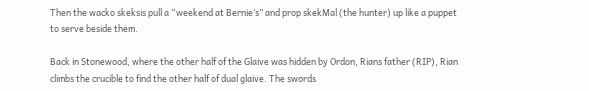Then the wacko skeksis pull a “weekend at Bernie’s” and prop skekMal (the hunter) up like a puppet to serve beside them.

Back in Stonewood, where the other half of the Glaive was hidden by Ordon, Rians father (RIP), Rian climbs the crucible to find the other half of dual glaive. The swords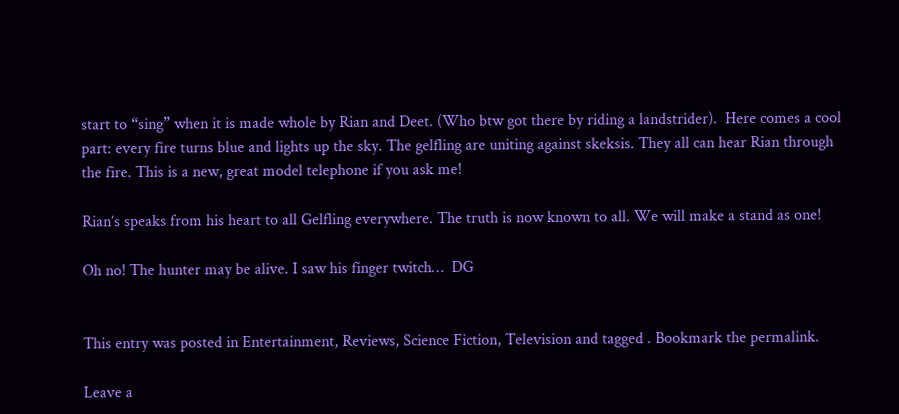start to “sing” when it is made whole by Rian and Deet. (Who btw got there by riding a landstrider).  Here comes a cool part: every fire turns blue and lights up the sky. The gelfling are uniting against skeksis. They all can hear Rian through the fire. This is a new, great model telephone if you ask me!

Rian’s speaks from his heart to all Gelfling everywhere. The truth is now known to all. We will make a stand as one!

Oh no! The hunter may be alive. I saw his finger twitch…  DG


This entry was posted in Entertainment, Reviews, Science Fiction, Television and tagged . Bookmark the permalink.

Leave a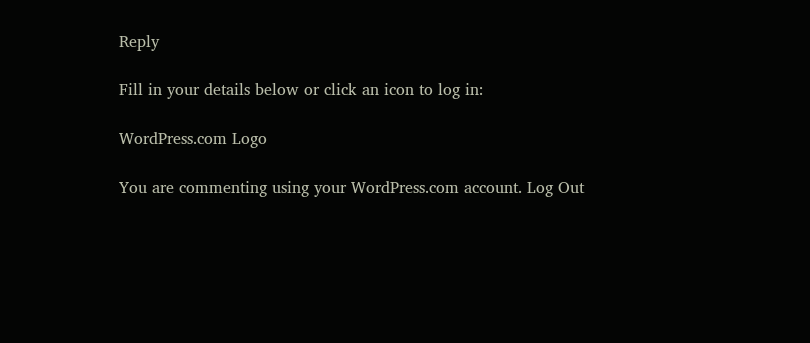Reply

Fill in your details below or click an icon to log in:

WordPress.com Logo

You are commenting using your WordPress.com account. Log Out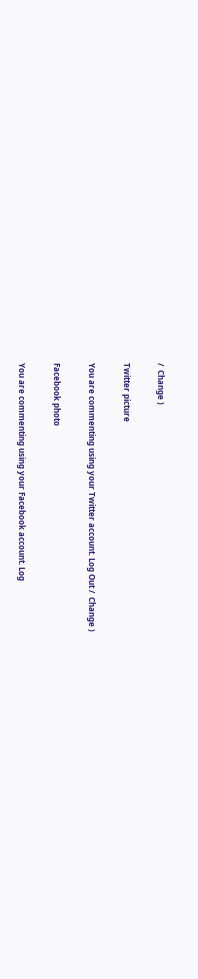/  Change )

Twitter picture

You are commenting using your Twitter account. Log Out /  Change )

Facebook photo

You are commenting using your Facebook account. Log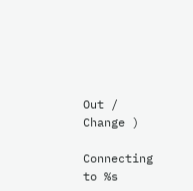Out /  Change )

Connecting to %s